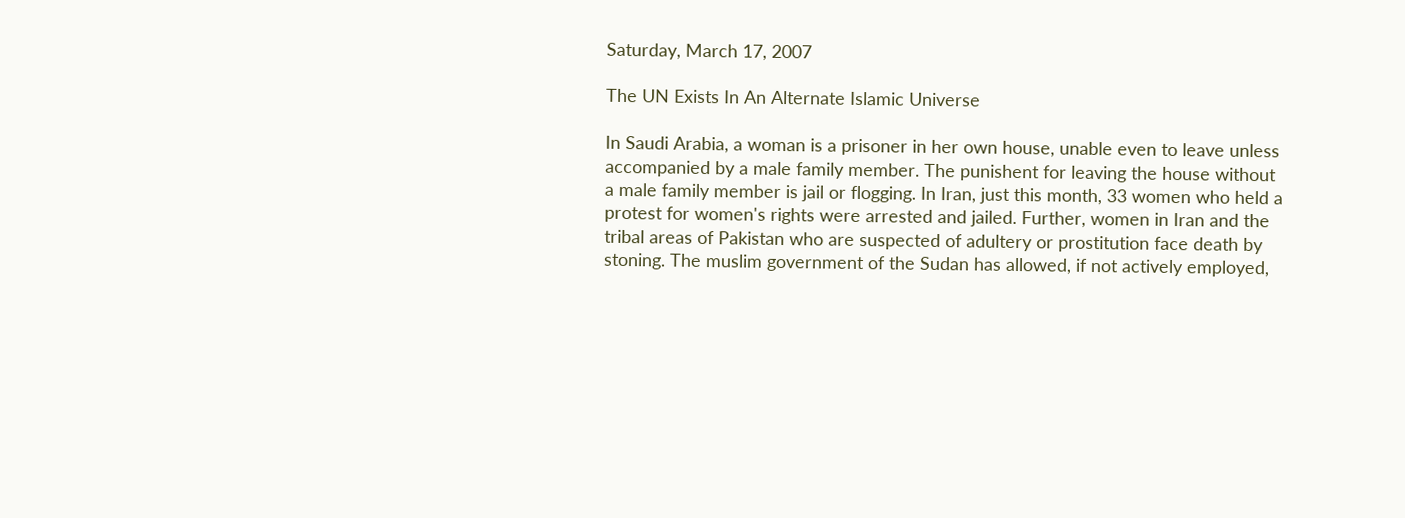Saturday, March 17, 2007

The UN Exists In An Alternate Islamic Universe

In Saudi Arabia, a woman is a prisoner in her own house, unable even to leave unless accompanied by a male family member. The punishent for leaving the house without a male family member is jail or flogging. In Iran, just this month, 33 women who held a protest for women's rights were arrested and jailed. Further, women in Iran and the tribal areas of Pakistan who are suspected of adultery or prostitution face death by stoning. The muslim government of the Sudan has allowed, if not actively employed,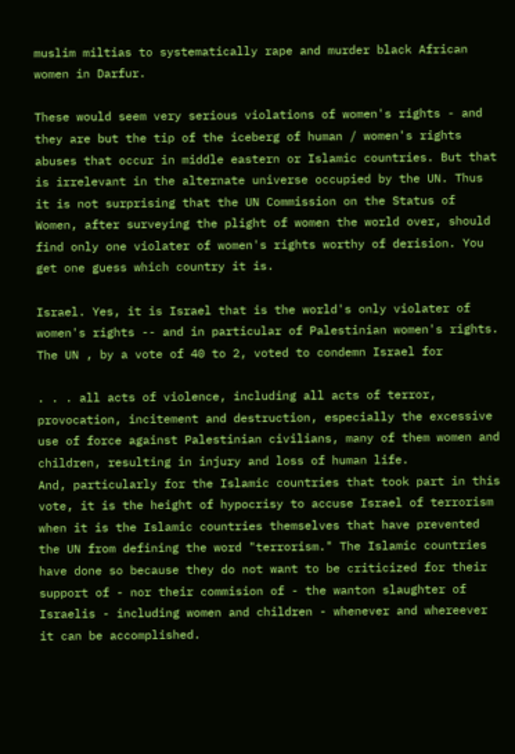muslim miltias to systematically rape and murder black African women in Darfur.

These would seem very serious violations of women's rights - and they are but the tip of the iceberg of human / women's rights abuses that occur in middle eastern or Islamic countries. But that is irrelevant in the alternate universe occupied by the UN. Thus it is not surprising that the UN Commission on the Status of Women, after surveying the plight of women the world over, should find only one violater of women's rights worthy of derision. You get one guess which country it is.

Israel. Yes, it is Israel that is the world's only violater of women's rights -- and in particular of Palestinian women's rights. The UN , by a vote of 40 to 2, voted to condemn Israel for

. . . all acts of violence, including all acts of terror, provocation, incitement and destruction, especially the excessive use of force against Palestinian civilians, many of them women and children, resulting in injury and loss of human life.
And, particularly for the Islamic countries that took part in this vote, it is the height of hypocrisy to accuse Israel of terrorism when it is the Islamic countries themselves that have prevented the UN from defining the word "terrorism." The Islamic countries have done so because they do not want to be criticized for their support of - nor their commision of - the wanton slaughter of Israelis - including women and children - whenever and whereever it can be accomplished.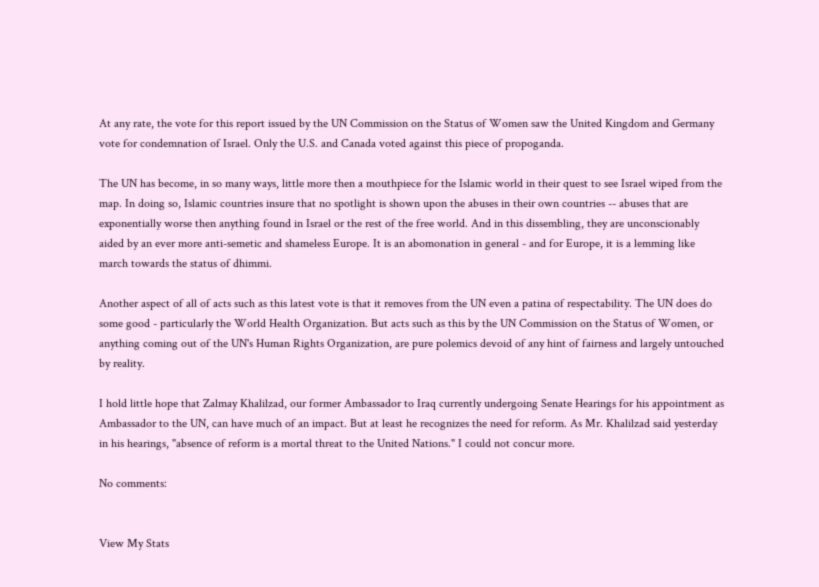At any rate, the vote for this report issued by the UN Commission on the Status of Women saw the United Kingdom and Germany vote for condemnation of Israel. Only the U.S. and Canada voted against this piece of propoganda.

The UN has become, in so many ways, little more then a mouthpiece for the Islamic world in their quest to see Israel wiped from the map. In doing so, Islamic countries insure that no spotlight is shown upon the abuses in their own countries -- abuses that are exponentially worse then anything found in Israel or the rest of the free world. And in this dissembling, they are unconscionably aided by an ever more anti-semetic and shameless Europe. It is an abomonation in general - and for Europe, it is a lemming like march towards the status of dhimmi.

Another aspect of all of acts such as this latest vote is that it removes from the UN even a patina of respectability. The UN does do some good - particularly the World Health Organization. But acts such as this by the UN Commission on the Status of Women, or anything coming out of the UN's Human Rights Organization, are pure polemics devoid of any hint of fairness and largely untouched by reality.

I hold little hope that Zalmay Khalilzad, our former Ambassador to Iraq currently undergoing Senate Hearings for his appointment as Ambassador to the UN, can have much of an impact. But at least he recognizes the need for reform. As Mr. Khalilzad said yesterday in his hearings, "absence of reform is a mortal threat to the United Nations." I could not concur more.

No comments:


View My Stats